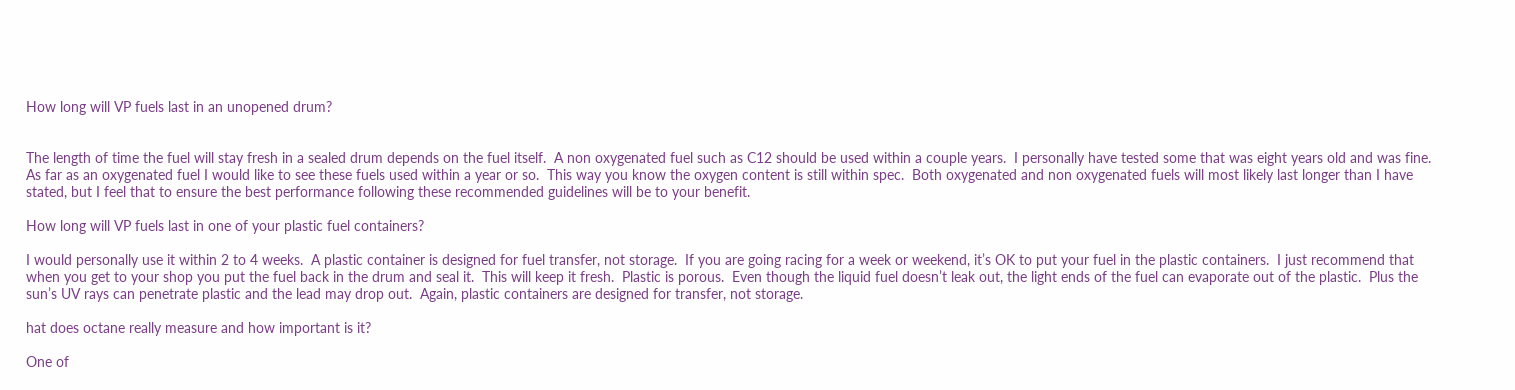How long will VP fuels last in an unopened drum?


The length of time the fuel will stay fresh in a sealed drum depends on the fuel itself.  A non oxygenated fuel such as C12 should be used within a couple years.  I personally have tested some that was eight years old and was fine.  As far as an oxygenated fuel I would like to see these fuels used within a year or so.  This way you know the oxygen content is still within spec.  Both oxygenated and non oxygenated fuels will most likely last longer than I have stated, but I feel that to ensure the best performance following these recommended guidelines will be to your benefit.

How long will VP fuels last in one of your plastic fuel containers?

I would personally use it within 2 to 4 weeks.  A plastic container is designed for fuel transfer, not storage.  If you are going racing for a week or weekend, it’s OK to put your fuel in the plastic containers.  I just recommend that when you get to your shop you put the fuel back in the drum and seal it.  This will keep it fresh.  Plastic is porous.  Even though the liquid fuel doesn’t leak out, the light ends of the fuel can evaporate out of the plastic.  Plus the sun’s UV rays can penetrate plastic and the lead may drop out.  Again, plastic containers are designed for transfer, not storage.

hat does octane really measure and how important is it?

One of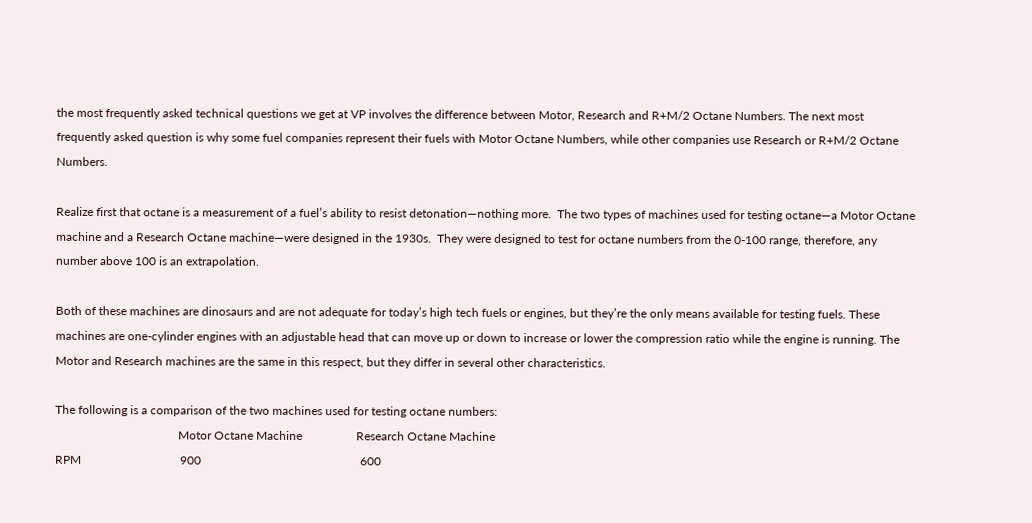the most frequently asked technical questions we get at VP involves the difference between Motor, Research and R+M/2 Octane Numbers. The next most frequently asked question is why some fuel companies represent their fuels with Motor Octane Numbers, while other companies use Research or R+M/2 Octane Numbers.

Realize first that octane is a measurement of a fuel’s ability to resist detonation—nothing more.  The two types of machines used for testing octane—a Motor Octane machine and a Research Octane machine—were designed in the 1930s.  They were designed to test for octane numbers from the 0-100 range, therefore, any number above 100 is an extrapolation.

Both of these machines are dinosaurs and are not adequate for today’s high tech fuels or engines, but they’re the only means available for testing fuels. These machines are one-cylinder engines with an adjustable head that can move up or down to increase or lower the compression ratio while the engine is running. The Motor and Research machines are the same in this respect, but they differ in several other characteristics.

The following is a comparison of the two machines used for testing octane numbers:
                                         Motor Octane Machine                  Research Octane Machine
RPM                                 900                                                     600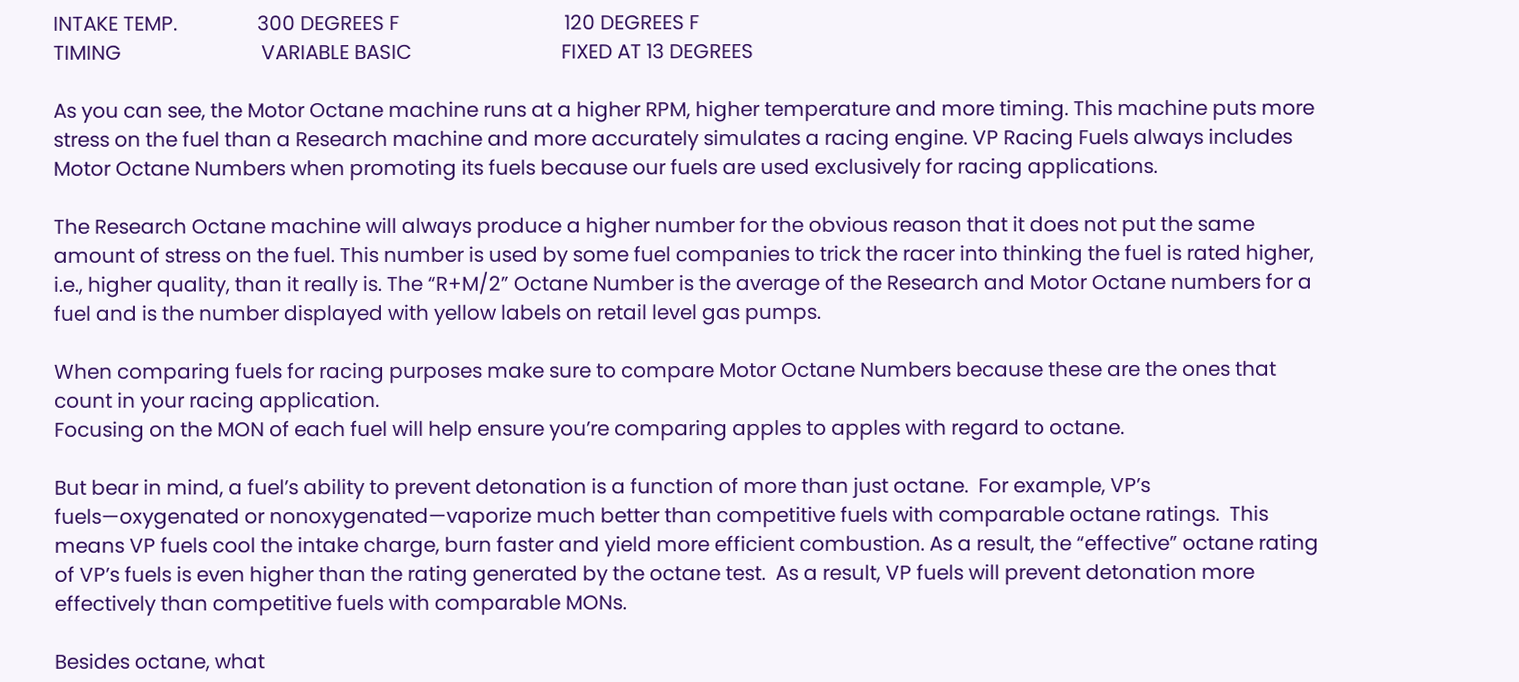INTAKE TEMP.                300 DEGREES F                                 120 DEGREES F
TIMING                            VARIABLE BASIC                              FIXED AT 13 DEGREES

As you can see, the Motor Octane machine runs at a higher RPM, higher temperature and more timing. This machine puts more stress on the fuel than a Research machine and more accurately simulates a racing engine. VP Racing Fuels always includes Motor Octane Numbers when promoting its fuels because our fuels are used exclusively for racing applications.

The Research Octane machine will always produce a higher number for the obvious reason that it does not put the same amount of stress on the fuel. This number is used by some fuel companies to trick the racer into thinking the fuel is rated higher, i.e., higher quality, than it really is. The “R+M/2” Octane Number is the average of the Research and Motor Octane numbers for a fuel and is the number displayed with yellow labels on retail level gas pumps.

When comparing fuels for racing purposes make sure to compare Motor Octane Numbers because these are the ones that count in your racing application.
Focusing on the MON of each fuel will help ensure you’re comparing apples to apples with regard to octane.

But bear in mind, a fuel’s ability to prevent detonation is a function of more than just octane.  For example, VP’s fuels—oxygenated or nonoxygenated—vaporize much better than competitive fuels with comparable octane ratings.  This means VP fuels cool the intake charge, burn faster and yield more efficient combustion. As a result, the “effective” octane rating of VP’s fuels is even higher than the rating generated by the octane test.  As a result, VP fuels will prevent detonation more effectively than competitive fuels with comparable MONs.

Besides octane, what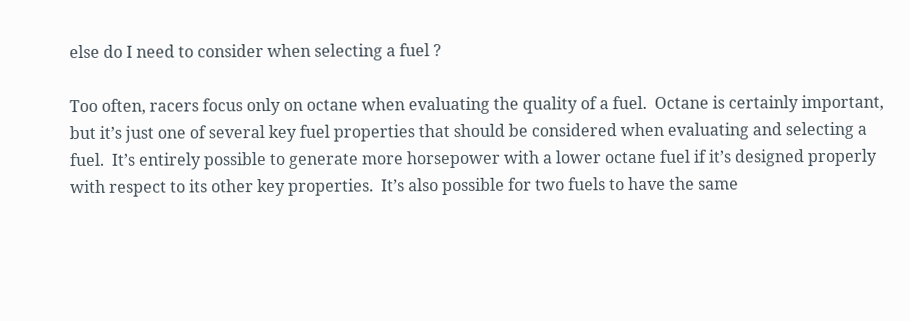else do I need to consider when selecting a fuel ?

Too often, racers focus only on octane when evaluating the quality of a fuel.  Octane is certainly important, but it’s just one of several key fuel properties that should be considered when evaluating and selecting a fuel.  It’s entirely possible to generate more horsepower with a lower octane fuel if it’s designed properly with respect to its other key properties.  It’s also possible for two fuels to have the same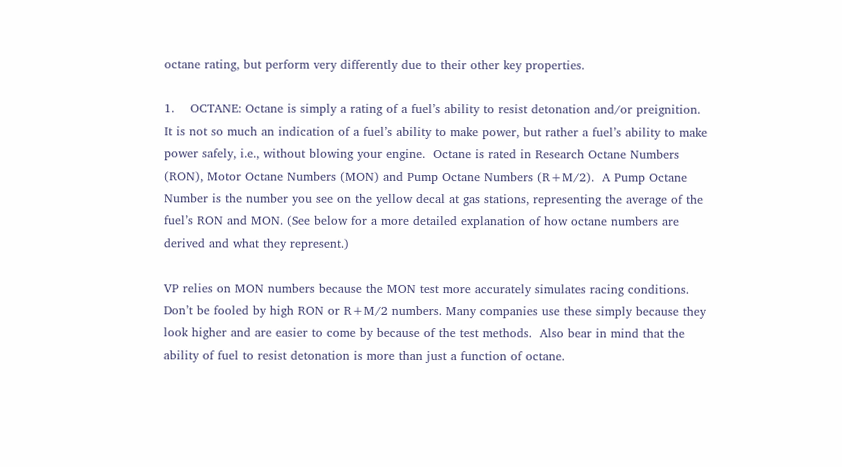octane rating, but perform very differently due to their other key properties.

1.    OCTANE: Octane is simply a rating of a fuel’s ability to resist detonation and/or preignition. It is not so much an indication of a fuel’s ability to make power, but rather a fuel’s ability to make power safely, i.e., without blowing your engine.  Octane is rated in Research Octane Numbers (RON), Motor Octane Numbers (MON) and Pump Octane Numbers (R+M/2).  A Pump Octane Number is the number you see on the yellow decal at gas stations, representing the average of the fuel’s RON and MON. (See below for a more detailed explanation of how octane numbers are derived and what they represent.)

VP relies on MON numbers because the MON test more accurately simulates racing conditions.  Don’t be fooled by high RON or R+M/2 numbers. Many companies use these simply because they look higher and are easier to come by because of the test methods.  Also bear in mind that the ability of fuel to resist detonation is more than just a function of octane.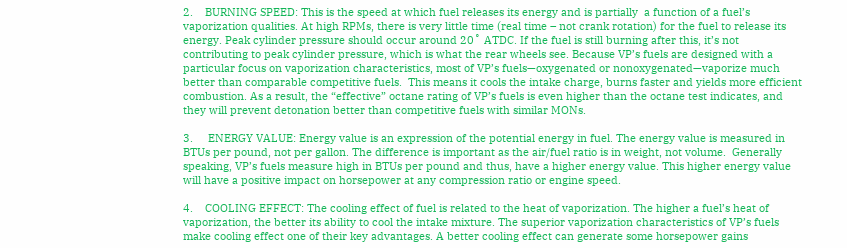2.    BURNING SPEED: This is the speed at which fuel releases its energy and is partially  a function of a fuel’s vaporization qualities. At high RPMs, there is very little time (real time – not crank rotation) for the fuel to release its energy. Peak cylinder pressure should occur around 20˚ ATDC. If the fuel is still burning after this, it’s not contributing to peak cylinder pressure, which is what the rear wheels see. Because VP’s fuels are designed with a particular focus on vaporization characteristics, most of VP’s fuels—oxygenated or nonoxygenated—vaporize much better than comparable competitive fuels.  This means it cools the intake charge, burns faster and yields more efficient combustion. As a result, the “effective” octane rating of VP’s fuels is even higher than the octane test indicates, and they will prevent detonation better than competitive fuels with similar MONs.

3.     ENERGY VALUE: Energy value is an expression of the potential energy in fuel. The energy value is measured in BTUs per pound, not per gallon. The difference is important as the air/fuel ratio is in weight, not volume.  Generally speaking, VP’s fuels measure high in BTUs per pound and thus, have a higher energy value. This higher energy value will have a positive impact on horsepower at any compression ratio or engine speed.

4.    COOLING EFFECT: The cooling effect of fuel is related to the heat of vaporization. The higher a fuel’s heat of vaporization, the better its ability to cool the intake mixture. The superior vaporization characteristics of VP’s fuels make cooling effect one of their key advantages. A better cooling effect can generate some horsepower gains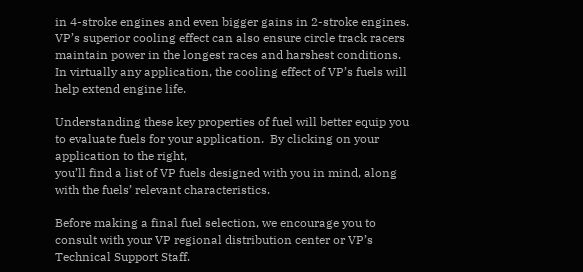in 4-stroke engines and even bigger gains in 2-stroke engines.  VP’s superior cooling effect can also ensure circle track racers maintain power in the longest races and harshest conditions.  In virtually any application, the cooling effect of VP’s fuels will help extend engine life.

Understanding these key properties of fuel will better equip you to evaluate fuels for your application.  By clicking on your application to the right,
you’ll find a list of VP fuels designed with you in mind, along with the fuels’ relevant characteristics.

Before making a final fuel selection, we encourage you to consult with your VP regional distribution center or VP’s Technical Support Staff.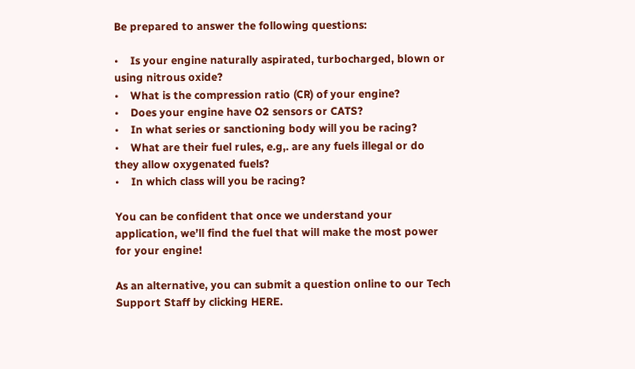Be prepared to answer the following questions:

•    Is your engine naturally aspirated, turbocharged, blown or using nitrous oxide?
•    What is the compression ratio (CR) of your engine?
•    Does your engine have O2 sensors or CATS?
•    In what series or sanctioning body will you be racing?
•    What are their fuel rules, e.g,. are any fuels illegal or do they allow oxygenated fuels?
•    In which class will you be racing?

You can be confident that once we understand your application, we’ll find the fuel that will make the most power for your engine!

As an alternative, you can submit a question online to our Tech Support Staff by clicking HERE.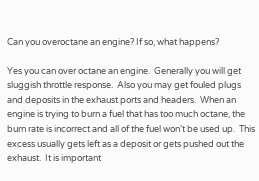Can you overoctane an engine? If so, what happens?

Yes you can over octane an engine.  Generally you will get sluggish throttle response.  Also you may get fouled plugs and deposits in the exhaust ports and headers.  When an engine is trying to burn a fuel that has too much octane, the burn rate is incorrect and all of the fuel won’t be used up.  This excess usually gets left as a deposit or gets pushed out the exhaust.  It is important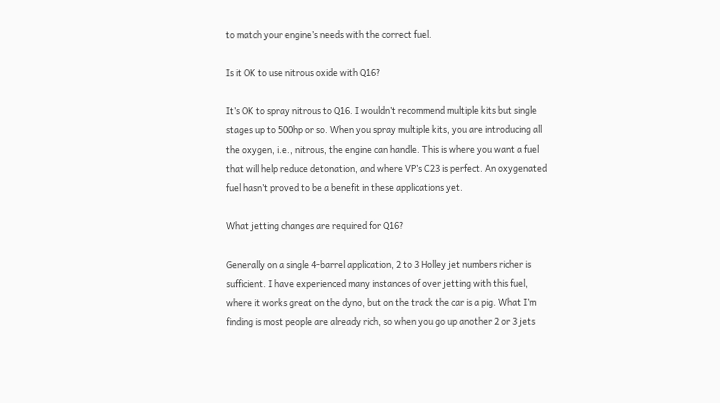to match your engine’s needs with the correct fuel.

Is it OK to use nitrous oxide with Q16?

It’s OK to spray nitrous to Q16. I wouldn’t recommend multiple kits but single stages up to 500hp or so. When you spray multiple kits, you are introducing all the oxygen, i.e., nitrous, the engine can handle. This is where you want a fuel that will help reduce detonation, and where VP’s C23 is perfect. An oxygenated fuel hasn’t proved to be a benefit in these applications yet.

What jetting changes are required for Q16?

Generally on a single 4-barrel application, 2 to 3 Holley jet numbers richer is sufficient. I have experienced many instances of over jetting with this fuel, where it works great on the dyno, but on the track the car is a pig. What I’m finding is most people are already rich, so when you go up another 2 or 3 jets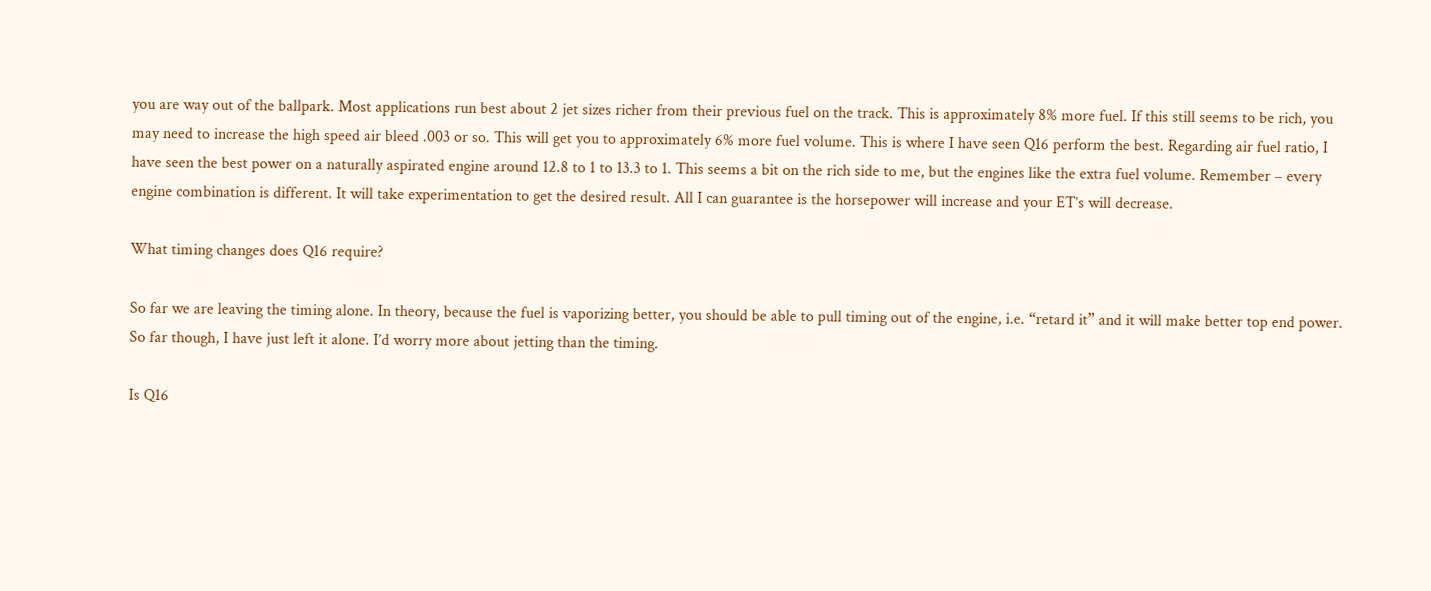you are way out of the ballpark. Most applications run best about 2 jet sizes richer from their previous fuel on the track. This is approximately 8% more fuel. If this still seems to be rich, you may need to increase the high speed air bleed .003 or so. This will get you to approximately 6% more fuel volume. This is where I have seen Q16 perform the best. Regarding air fuel ratio, I have seen the best power on a naturally aspirated engine around 12.8 to 1 to 13.3 to 1. This seems a bit on the rich side to me, but the engines like the extra fuel volume. Remember – every engine combination is different. It will take experimentation to get the desired result. All I can guarantee is the horsepower will increase and your ET’s will decrease.

What timing changes does Q16 require?

So far we are leaving the timing alone. In theory, because the fuel is vaporizing better, you should be able to pull timing out of the engine, i.e. “retard it” and it will make better top end power. So far though, I have just left it alone. I’d worry more about jetting than the timing.

Is Q16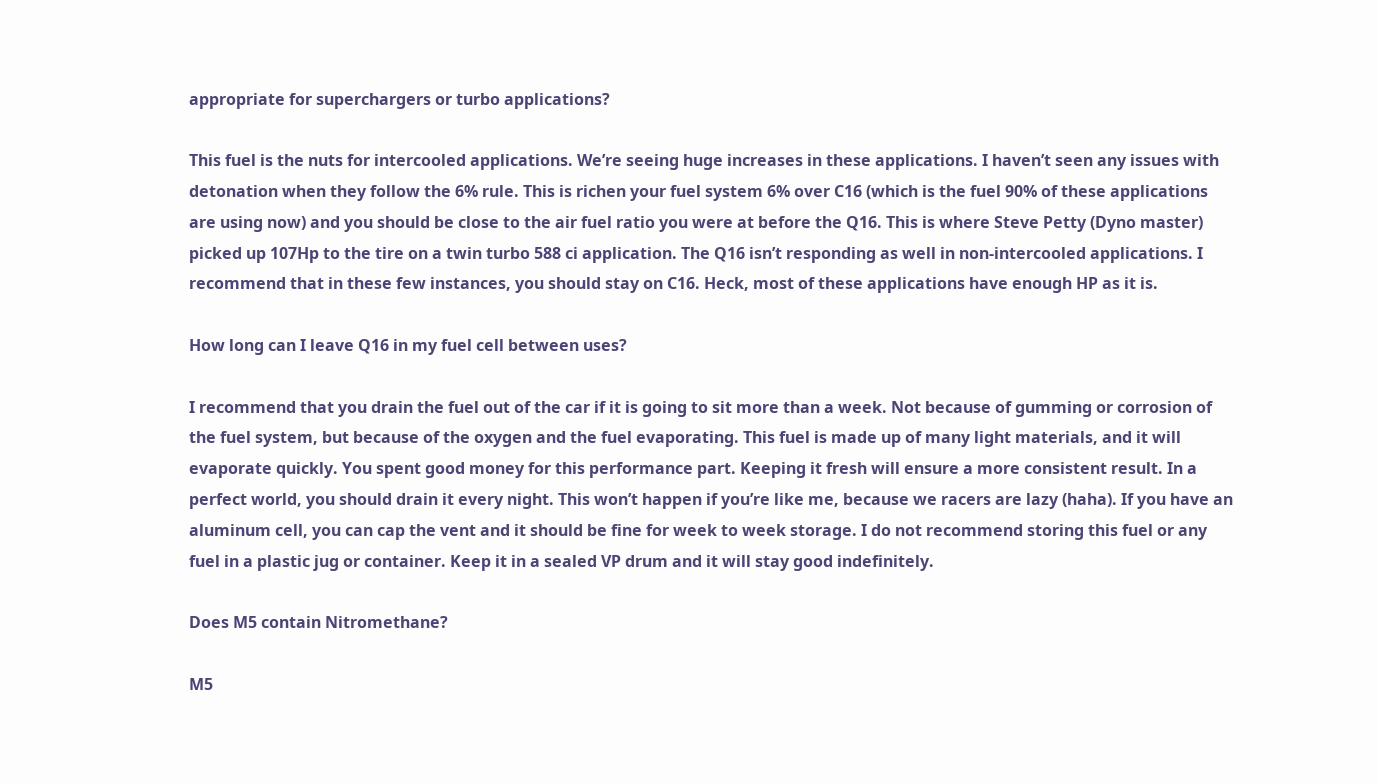appropriate for superchargers or turbo applications?

This fuel is the nuts for intercooled applications. We’re seeing huge increases in these applications. I haven’t seen any issues with detonation when they follow the 6% rule. This is richen your fuel system 6% over C16 (which is the fuel 90% of these applications are using now) and you should be close to the air fuel ratio you were at before the Q16. This is where Steve Petty (Dyno master) picked up 107Hp to the tire on a twin turbo 588 ci application. The Q16 isn’t responding as well in non-intercooled applications. I recommend that in these few instances, you should stay on C16. Heck, most of these applications have enough HP as it is.

How long can I leave Q16 in my fuel cell between uses?

I recommend that you drain the fuel out of the car if it is going to sit more than a week. Not because of gumming or corrosion of the fuel system, but because of the oxygen and the fuel evaporating. This fuel is made up of many light materials, and it will evaporate quickly. You spent good money for this performance part. Keeping it fresh will ensure a more consistent result. In a perfect world, you should drain it every night. This won’t happen if you’re like me, because we racers are lazy (haha). If you have an aluminum cell, you can cap the vent and it should be fine for week to week storage. I do not recommend storing this fuel or any fuel in a plastic jug or container. Keep it in a sealed VP drum and it will stay good indefinitely.

Does M5 contain Nitromethane?

M5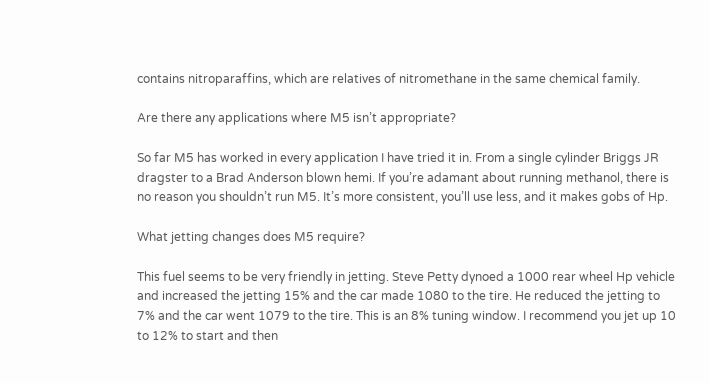contains nitroparaffins, which are relatives of nitromethane in the same chemical family.

Are there any applications where M5 isn’t appropriate?

So far M5 has worked in every application I have tried it in. From a single cylinder Briggs JR dragster to a Brad Anderson blown hemi. If you’re adamant about running methanol, there is no reason you shouldn’t run M5. It’s more consistent, you’ll use less, and it makes gobs of Hp.

What jetting changes does M5 require?

This fuel seems to be very friendly in jetting. Steve Petty dynoed a 1000 rear wheel Hp vehicle and increased the jetting 15% and the car made 1080 to the tire. He reduced the jetting to 7% and the car went 1079 to the tire. This is an 8% tuning window. I recommend you jet up 10 to 12% to start and then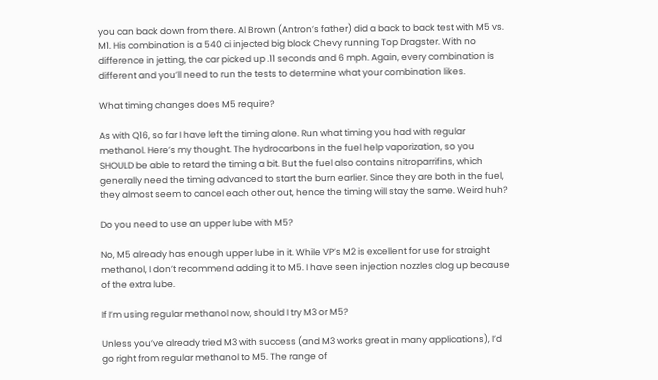you can back down from there. Al Brown (Antron’s father) did a back to back test with M5 vs. M1. His combination is a 540 ci injected big block Chevy running Top Dragster. With no difference in jetting, the car picked up .11 seconds and 6 mph. Again, every combination is different and you’ll need to run the tests to determine what your combination likes.

What timing changes does M5 require?

As with Q16, so far I have left the timing alone. Run what timing you had with regular methanol. Here’s my thought. The hydrocarbons in the fuel help vaporization, so you SHOULD be able to retard the timing a bit. But the fuel also contains nitroparrifins, which generally need the timing advanced to start the burn earlier. Since they are both in the fuel, they almost seem to cancel each other out, hence the timing will stay the same. Weird huh?

Do you need to use an upper lube with M5?

No, M5 already has enough upper lube in it. While VP’s M2 is excellent for use for straight methanol, I don’t recommend adding it to M5. I have seen injection nozzles clog up because of the extra lube.

If I’m using regular methanol now, should I try M3 or M5?

Unless you’ve already tried M3 with success (and M3 works great in many applications), I’d go right from regular methanol to M5. The range of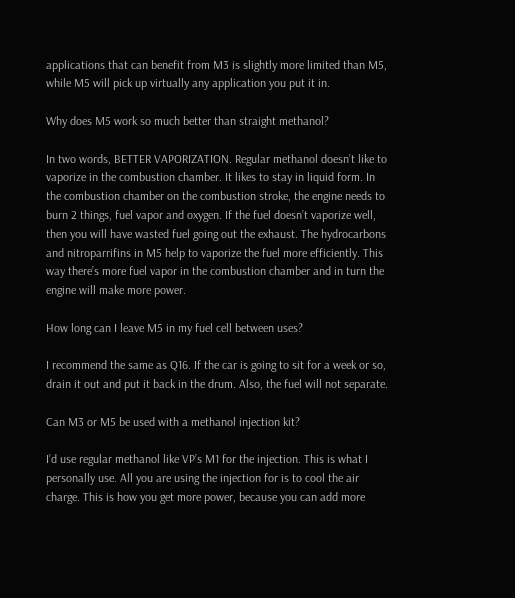applications that can benefit from M3 is slightly more limited than M5, while M5 will pick up virtually any application you put it in.

Why does M5 work so much better than straight methanol?

In two words, BETTER VAPORIZATION. Regular methanol doesn’t like to vaporize in the combustion chamber. It likes to stay in liquid form. In the combustion chamber on the combustion stroke, the engine needs to burn 2 things, fuel vapor and oxygen. If the fuel doesn’t vaporize well, then you will have wasted fuel going out the exhaust. The hydrocarbons and nitroparrifins in M5 help to vaporize the fuel more efficiently. This way there’s more fuel vapor in the combustion chamber and in turn the engine will make more power.

How long can I leave M5 in my fuel cell between uses?

I recommend the same as Q16. If the car is going to sit for a week or so, drain it out and put it back in the drum. Also, the fuel will not separate.

Can M3 or M5 be used with a methanol injection kit?

I’d use regular methanol like VP’s M1 for the injection. This is what I personally use. All you are using the injection for is to cool the air charge. This is how you get more power, because you can add more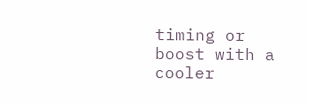timing or boost with a cooler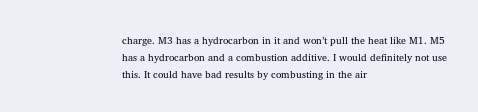charge. M3 has a hydrocarbon in it and won’t pull the heat like M1. M5 has a hydrocarbon and a combustion additive. I would definitely not use this. It could have bad results by combusting in the air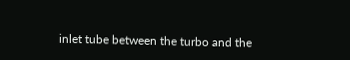inlet tube between the turbo and the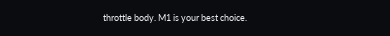throttle body. M1 is your best choice.